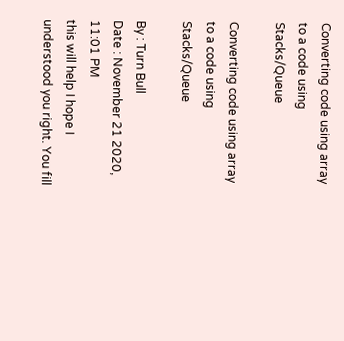Converting code using array to a code using Stacks/Queue

Converting code using array to a code using Stacks/Queue

By : Turn Bull
Date : November 21 2020, 11:01 PM
this will help I hope I understood you right. You fill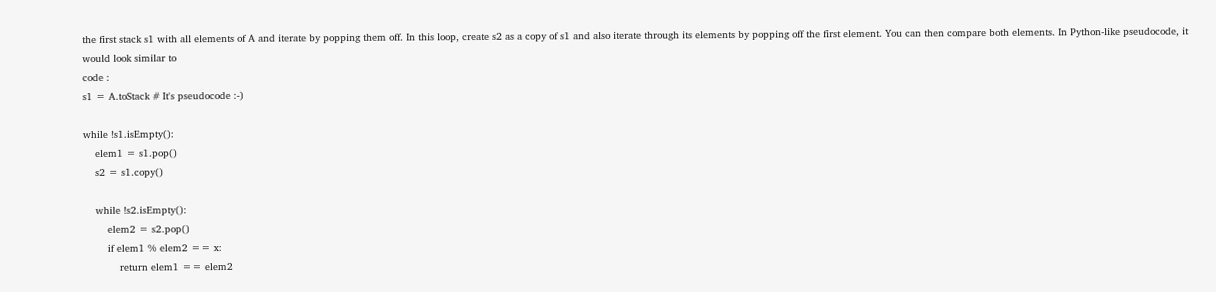the first stack s1 with all elements of A and iterate by popping them off. In this loop, create s2 as a copy of s1 and also iterate through its elements by popping off the first element. You can then compare both elements. In Python-like pseudocode, it would look similar to
code :
s1 = A.toStack # It's pseudocode :-)

while !s1.isEmpty():
    elem1 = s1.pop()
    s2 = s1.copy()

    while !s2.isEmpty():
        elem2 = s2.pop()
        if elem1 % elem2 == x:
            return elem1 == elem2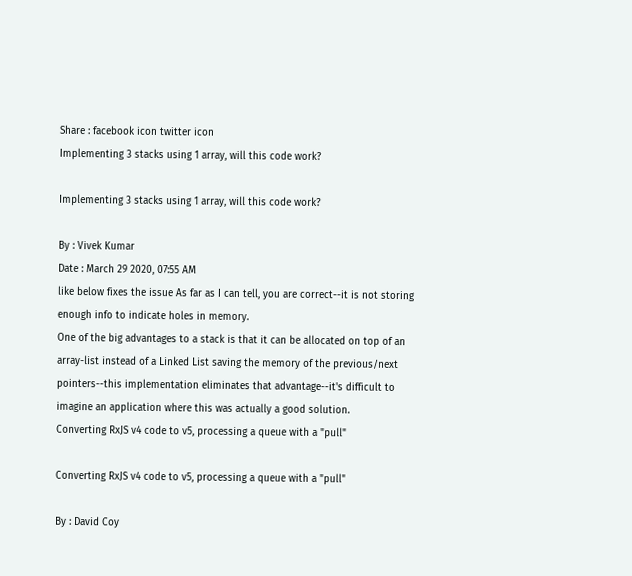Share : facebook icon twitter icon
Implementing 3 stacks using 1 array, will this code work?

Implementing 3 stacks using 1 array, will this code work?

By : Vivek Kumar
Date : March 29 2020, 07:55 AM
like below fixes the issue As far as I can tell, you are correct--it is not storing enough info to indicate holes in memory.
One of the big advantages to a stack is that it can be allocated on top of an array-list instead of a Linked List saving the memory of the previous/next pointers--this implementation eliminates that advantage--it's difficult to imagine an application where this was actually a good solution.
Converting RxJS v4 code to v5, processing a queue with a "pull"

Converting RxJS v4 code to v5, processing a queue with a "pull"

By : David Coy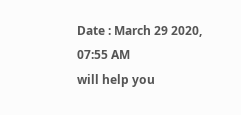Date : March 29 2020, 07:55 AM
will help you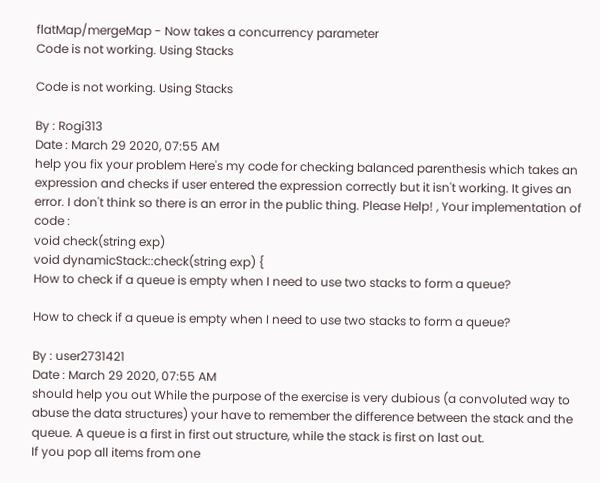flatMap/mergeMap - Now takes a concurrency parameter
Code is not working. Using Stacks

Code is not working. Using Stacks

By : Rogi313
Date : March 29 2020, 07:55 AM
help you fix your problem Here's my code for checking balanced parenthesis which takes an expression and checks if user entered the expression correctly but it isn't working. It gives an error. I don't think so there is an error in the public thing. Please Help! , Your implementation of
code :
void check(string exp)
void dynamicStack::check(string exp) {
How to check if a queue is empty when I need to use two stacks to form a queue?

How to check if a queue is empty when I need to use two stacks to form a queue?

By : user2731421
Date : March 29 2020, 07:55 AM
should help you out While the purpose of the exercise is very dubious (a convoluted way to abuse the data structures) your have to remember the difference between the stack and the queue. A queue is a first in first out structure, while the stack is first on last out.
If you pop all items from one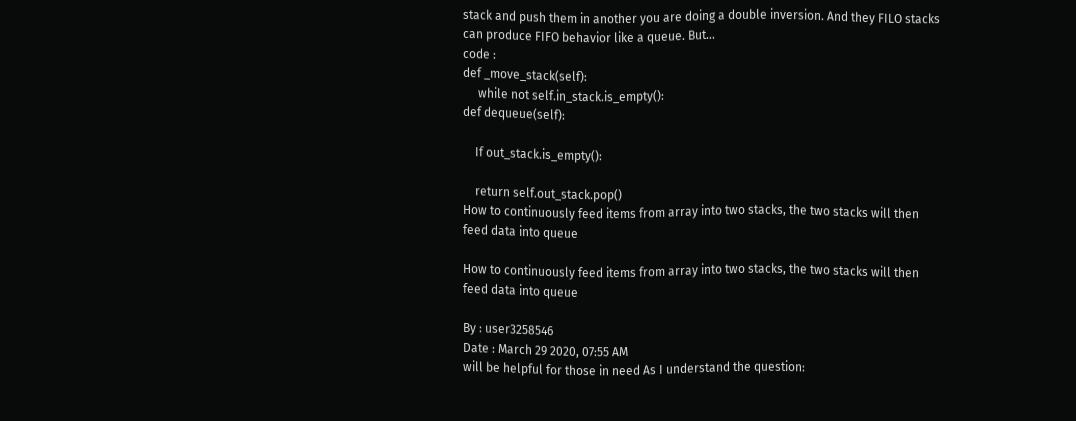stack and push them in another you are doing a double inversion. And they FILO stacks can produce FIFO behavior like a queue. But...
code :
def _move_stack(self):
     while not self.in_stack.is_empty():
def dequeue(self):

    If out_stack.is_empty():

    return self.out_stack.pop()
How to continuously feed items from array into two stacks, the two stacks will then feed data into queue

How to continuously feed items from array into two stacks, the two stacks will then feed data into queue

By : user3258546
Date : March 29 2020, 07:55 AM
will be helpful for those in need As I understand the question: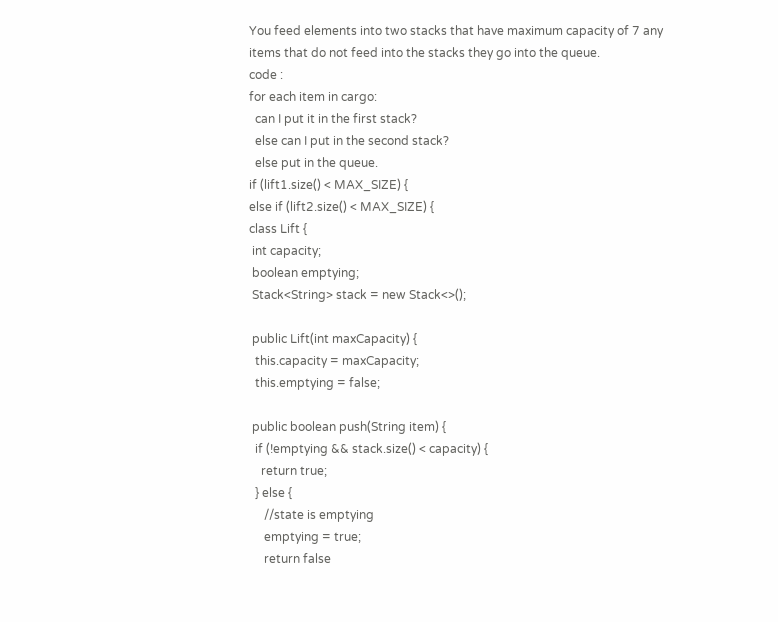You feed elements into two stacks that have maximum capacity of 7 any items that do not feed into the stacks they go into the queue.
code :
for each item in cargo:
  can I put it in the first stack?
  else can I put in the second stack?
  else put in the queue.
if (lift1.size() < MAX_SIZE) {
else if (lift2.size() < MAX_SIZE) {
class Lift {
 int capacity;
 boolean emptying;
 Stack<String> stack = new Stack<>();

 public Lift(int maxCapacity) {
  this.capacity = maxCapacity;
  this.emptying = false;

 public boolean push(String item) {
  if (!emptying && stack.size() < capacity) {
    return true;
  } else {
     //state is emptying
     emptying = true;
     return false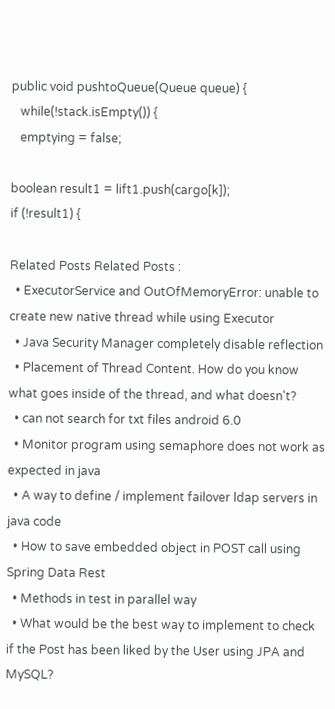public void pushtoQueue(Queue queue) {
   while(!stack.isEmpty()) {
   emptying = false;

boolean result1 = lift1.push(cargo[k]);
if (!result1) {

Related Posts Related Posts :
  • ExecutorService and OutOfMemoryError: unable to create new native thread while using Executor
  • Java Security Manager completely disable reflection
  • Placement of Thread Content. How do you know what goes inside of the thread, and what doesn't?
  • can not search for txt files android 6.0
  • Monitor program using semaphore does not work as expected in java
  • A way to define / implement failover ldap servers in java code
  • How to save embedded object in POST call using Spring Data Rest
  • Methods in test in parallel way
  • What would be the best way to implement to check if the Post has been liked by the User using JPA and MySQL?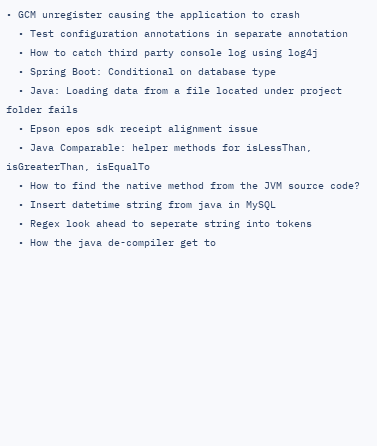• GCM unregister causing the application to crash
  • Test configuration annotations in separate annotation
  • How to catch third party console log using log4j
  • Spring Boot: Conditional on database type
  • Java: Loading data from a file located under project folder fails
  • Epson epos sdk receipt alignment issue
  • Java Comparable: helper methods for isLessThan, isGreaterThan, isEqualTo
  • How to find the native method from the JVM source code?
  • Insert datetime string from java in MySQL
  • Regex look ahead to seperate string into tokens
  • How the java de-compiler get to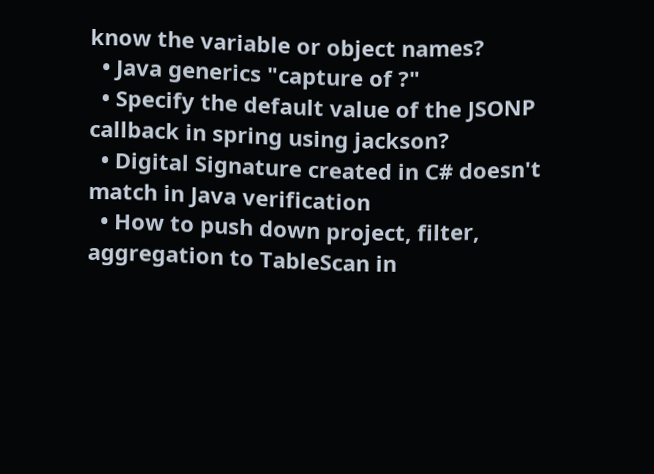know the variable or object names?
  • Java generics "capture of ?"
  • Specify the default value of the JSONP callback in spring using jackson?
  • Digital Signature created in C# doesn't match in Java verification
  • How to push down project, filter, aggregation to TableScan in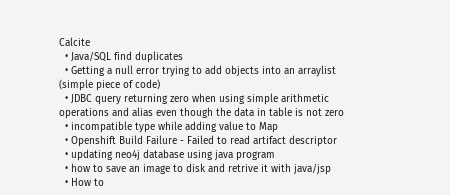Calcite
  • Java/SQL find duplicates
  • Getting a null error trying to add objects into an arraylist (simple piece of code)
  • JDBC query returning zero when using simple arithmetic operations and alias even though the data in table is not zero
  • incompatible type while adding value to Map
  • Openshift Build Failure - Failed to read artifact descriptor
  • updating neo4j database using java program
  • how to save an image to disk and retrive it with java/jsp
  • How to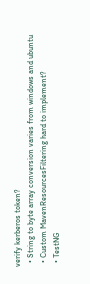verify kerberos token?
  • String to byte array conversion varies from windows and ubuntu
  • Custom MavenResourcesFiltering hard to implement?
  • TestNG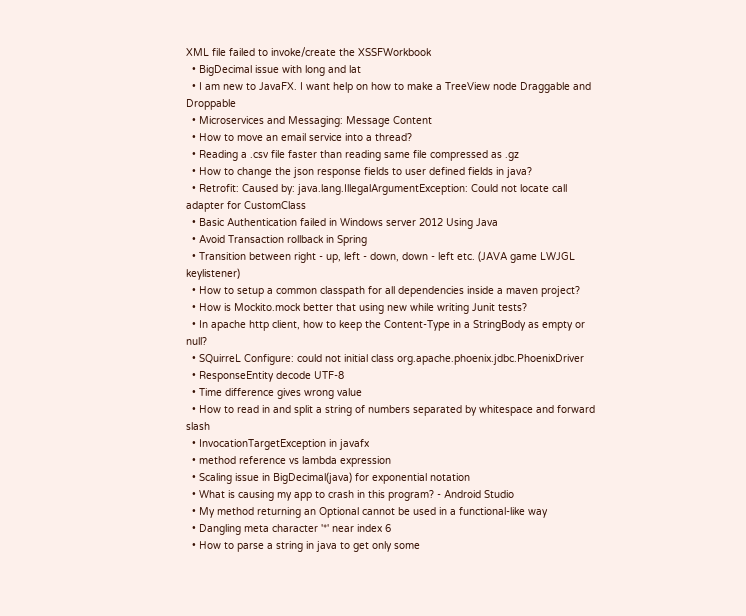XML file failed to invoke/create the XSSFWorkbook
  • BigDecimal issue with long and lat
  • I am new to JavaFX. I want help on how to make a TreeView node Draggable and Droppable
  • Microservices and Messaging: Message Content
  • How to move an email service into a thread?
  • Reading a .csv file faster than reading same file compressed as .gz
  • How to change the json response fields to user defined fields in java?
  • Retrofit: Caused by: java.lang.IllegalArgumentException: Could not locate call adapter for CustomClass
  • Basic Authentication failed in Windows server 2012 Using Java
  • Avoid Transaction rollback in Spring
  • Transition between right - up, left - down, down - left etc. (JAVA game LWJGL keylistener)
  • How to setup a common classpath for all dependencies inside a maven project?
  • How is Mockito.mock better that using new while writing Junit tests?
  • In apache http client, how to keep the Content-Type in a StringBody as empty or null?
  • SQuirreL Configure: could not initial class org.apache.phoenix.jdbc.PhoenixDriver
  • ResponseEntity decode UTF-8
  • Time difference gives wrong value
  • How to read in and split a string of numbers separated by whitespace and forward slash
  • InvocationTargetException in javafx
  • method reference vs lambda expression
  • Scaling issue in BigDecimal(java) for exponential notation
  • What is causing my app to crash in this program? - Android Studio
  • My method returning an Optional cannot be used in a functional-like way
  • Dangling meta character '*' near index 6
  • How to parse a string in java to get only some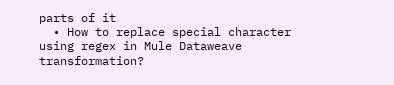parts of it
  • How to replace special character using regex in Mule Dataweave transformation?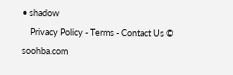• shadow
    Privacy Policy - Terms - Contact Us © soohba.com